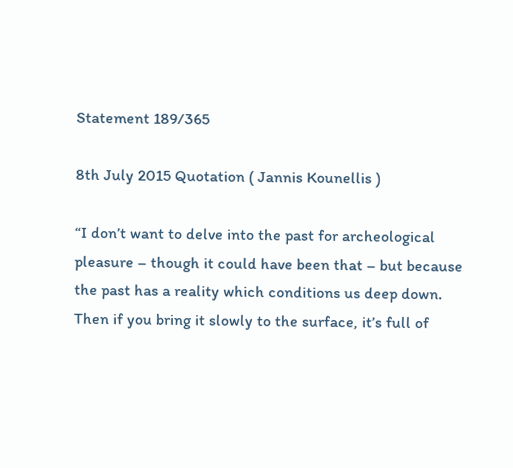Statement 189/365

8th July 2015 Quotation ( Jannis Kounellis )

“I don’t want to delve into the past for archeological pleasure – though it could have been that – but because the past has a reality which conditions us deep down. Then if you bring it slowly to the surface, it’s full of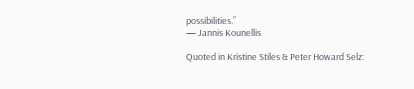possibilities.”
— Jannis Kounellis

Quoted in Kristine Stiles & Peter Howard Selz: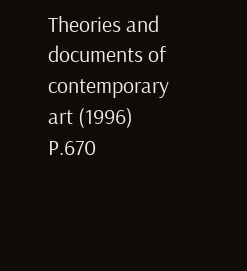Theories and documents of contemporary art (1996) P.670